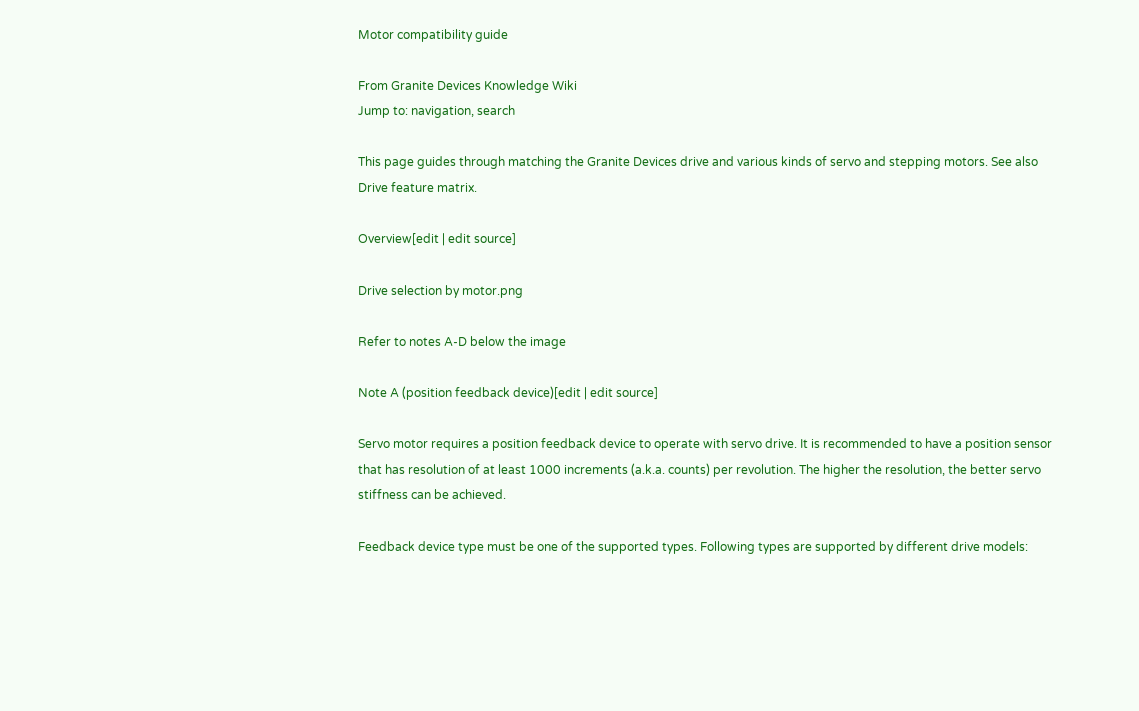Motor compatibility guide

From Granite Devices Knowledge Wiki
Jump to: navigation, search

This page guides through matching the Granite Devices drive and various kinds of servo and stepping motors. See also Drive feature matrix.

Overview[edit | edit source]

Drive selection by motor.png

Refer to notes A-D below the image

Note A (position feedback device)[edit | edit source]

Servo motor requires a position feedback device to operate with servo drive. It is recommended to have a position sensor that has resolution of at least 1000 increments (a.k.a. counts) per revolution. The higher the resolution, the better servo stiffness can be achieved.

Feedback device type must be one of the supported types. Following types are supported by different drive models: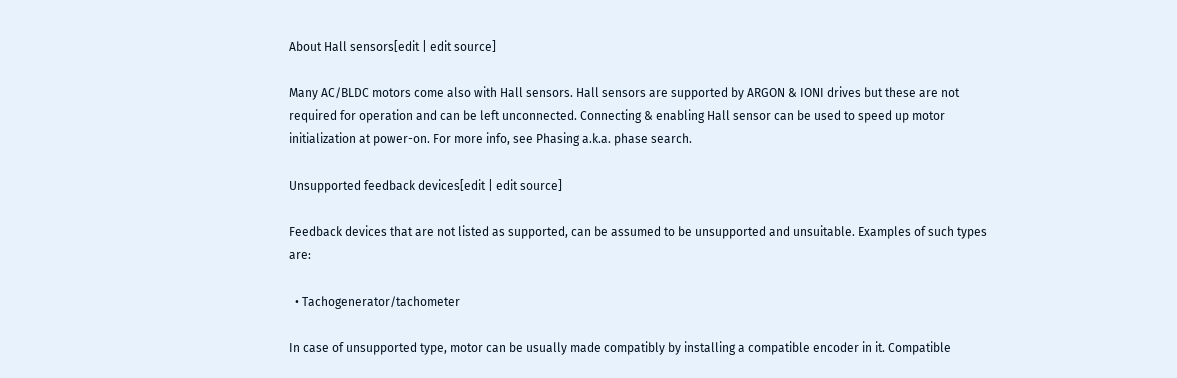About Hall sensors[edit | edit source]

Many AC/BLDC motors come also with Hall sensors. Hall sensors are supported by ARGON & IONI drives but these are not required for operation and can be left unconnected. Connecting & enabling Hall sensor can be used to speed up motor initialization at power-on. For more info, see Phasing a.k.a. phase search.

Unsupported feedback devices[edit | edit source]

Feedback devices that are not listed as supported, can be assumed to be unsupported and unsuitable. Examples of such types are:

  • Tachogenerator/tachometer

In case of unsupported type, motor can be usually made compatibly by installing a compatible encoder in it. Compatible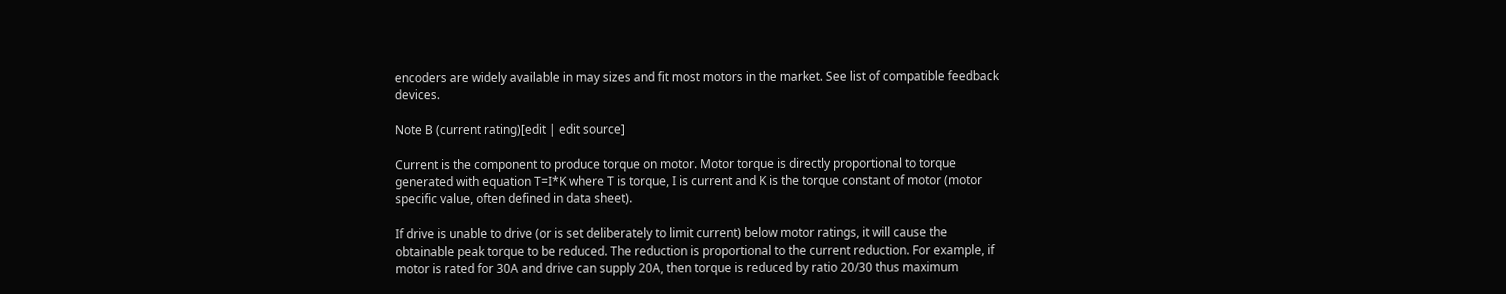encoders are widely available in may sizes and fit most motors in the market. See list of compatible feedback devices.

Note B (current rating)[edit | edit source]

Current is the component to produce torque on motor. Motor torque is directly proportional to torque generated with equation T=I*K where T is torque, I is current and K is the torque constant of motor (motor specific value, often defined in data sheet).

If drive is unable to drive (or is set deliberately to limit current) below motor ratings, it will cause the obtainable peak torque to be reduced. The reduction is proportional to the current reduction. For example, if motor is rated for 30A and drive can supply 20A, then torque is reduced by ratio 20/30 thus maximum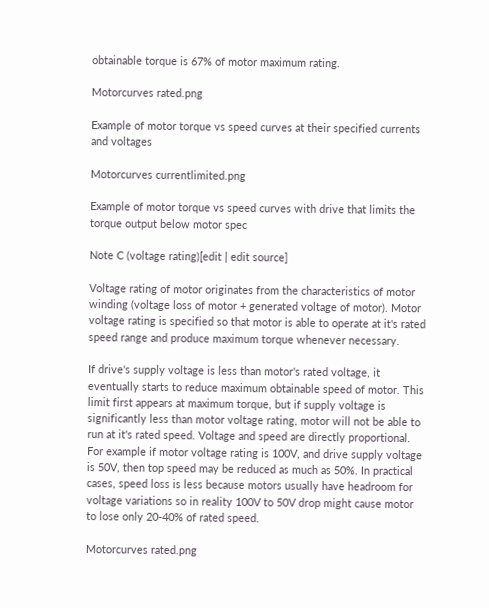obtainable torque is 67% of motor maximum rating.

Motorcurves rated.png

Example of motor torque vs speed curves at their specified currents and voltages

Motorcurves currentlimited.png

Example of motor torque vs speed curves with drive that limits the torque output below motor spec

Note C (voltage rating)[edit | edit source]

Voltage rating of motor originates from the characteristics of motor winding (voltage loss of motor + generated voltage of motor). Motor voltage rating is specified so that motor is able to operate at it's rated speed range and produce maximum torque whenever necessary.

If drive's supply voltage is less than motor's rated voltage, it eventually starts to reduce maximum obtainable speed of motor. This limit first appears at maximum torque, but if supply voltage is significantly less than motor voltage rating, motor will not be able to run at it's rated speed. Voltage and speed are directly proportional. For example if motor voltage rating is 100V, and drive supply voltage is 50V, then top speed may be reduced as much as 50%. In practical cases, speed loss is less because motors usually have headroom for voltage variations so in reality 100V to 50V drop might cause motor to lose only 20-40% of rated speed.

Motorcurves rated.png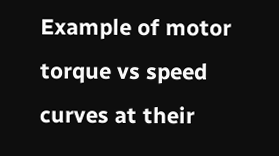Example of motor torque vs speed curves at their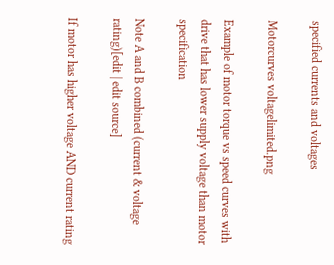specified currents and voltages

Motorcurves voltagelimited.png

Example of motor torque vs speed curves with drive that has lower supply voltage than motor specification

Note A and B combined (current & voltage rating)[edit | edit source]

If motor has higher voltage AND current rating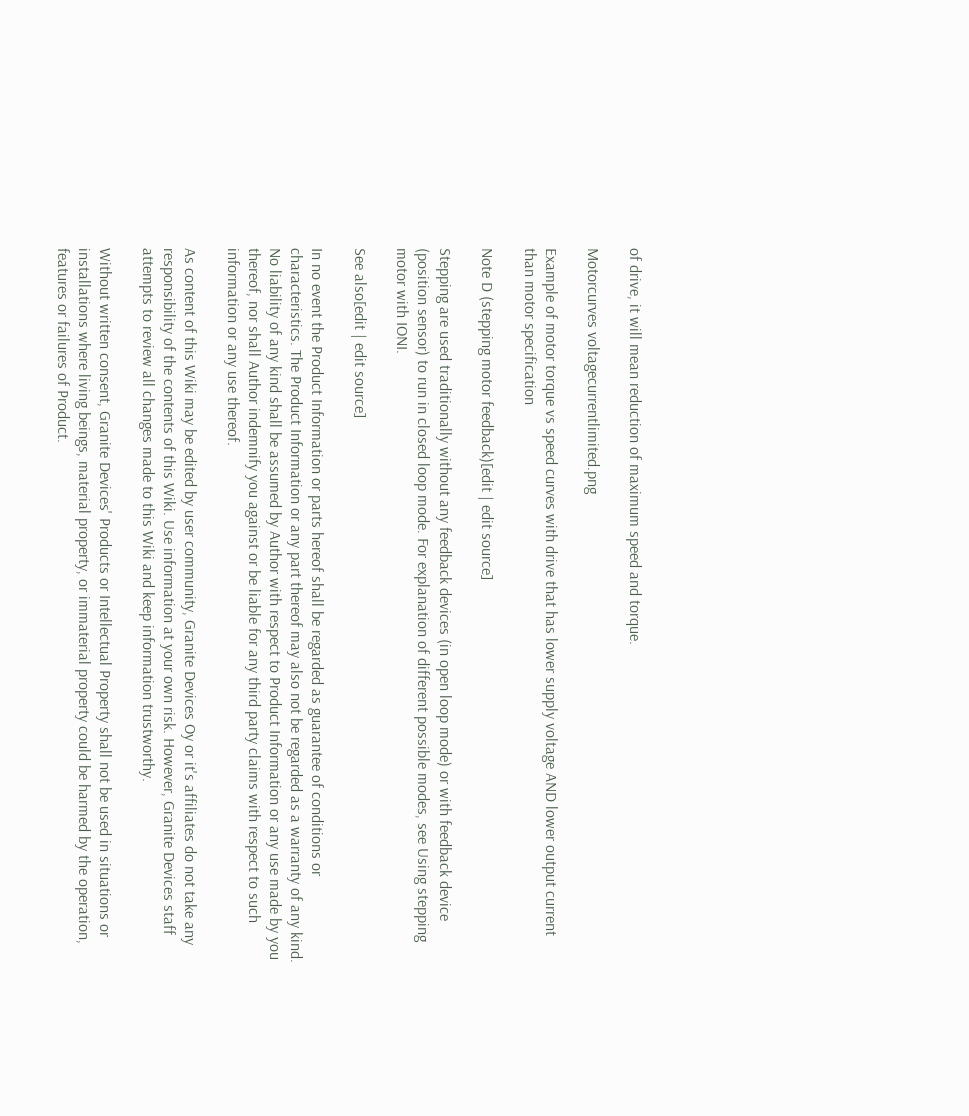of drive, it will mean reduction of maximum speed and torque.

Motorcurves voltagecurrentlimited.png

Example of motor torque vs speed curves with drive that has lower supply voltage AND lower output current than motor specification

Note D (stepping motor feedback)[edit | edit source]

Stepping are used traditionally without any feedback devices (in open loop mode) or with feedback device (position sensor) to run in closed loop mode. For explanation of different possible modes, see Using stepping motor with IONI.

See also[edit | edit source]

In no event the Product Information or parts hereof shall be regarded as guarantee of conditions or characteristics. The Product Information or any part thereof may also not be regarded as a warranty of any kind. No liability of any kind shall be assumed by Author with respect to Product Information or any use made by you thereof, nor shall Author indemnify you against or be liable for any third party claims with respect to such information or any use thereof.

As content of this Wiki may be edited by user community, Granite Devices Oy or it's affiliates do not take any responsibility of the contents of this Wiki. Use information at your own risk. However, Granite Devices staff attempts to review all changes made to this Wiki and keep information trustworthy.

Without written consent, Granite Devices' Products or Intellectual Property shall not be used in situations or installations where living beings, material property, or immaterial property could be harmed by the operation, features or failures of Product.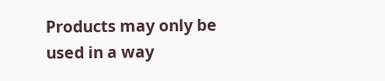Products may only be used in a way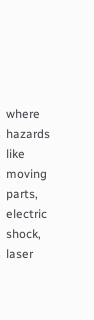where hazards like moving parts, electric shock, laser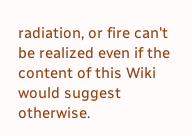radiation, or fire can't be realized even if the content of this Wiki would suggest otherwise.